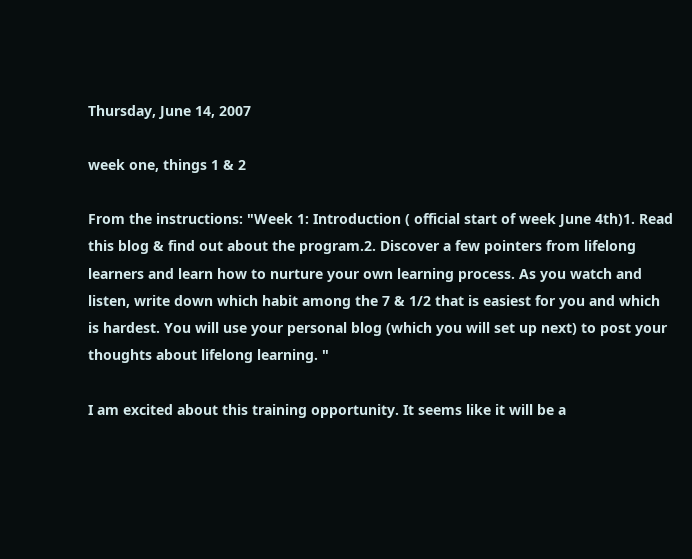Thursday, June 14, 2007

week one, things 1 & 2

From the instructions: "Week 1: Introduction ( official start of week June 4th)1. Read this blog & find out about the program.2. Discover a few pointers from lifelong learners and learn how to nurture your own learning process. As you watch and listen, write down which habit among the 7 & 1/2 that is easiest for you and which is hardest. You will use your personal blog (which you will set up next) to post your thoughts about lifelong learning. "

I am excited about this training opportunity. It seems like it will be a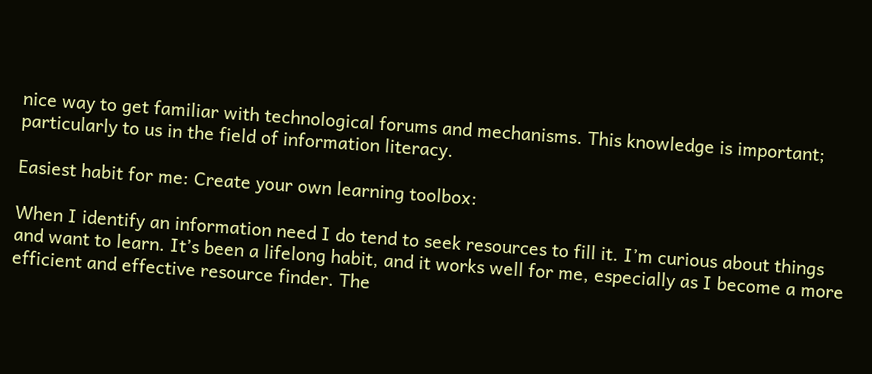nice way to get familiar with technological forums and mechanisms. This knowledge is important; particularly to us in the field of information literacy.

Easiest habit for me: Create your own learning toolbox:

When I identify an information need I do tend to seek resources to fill it. I’m curious about things and want to learn. It’s been a lifelong habit, and it works well for me, especially as I become a more efficient and effective resource finder. The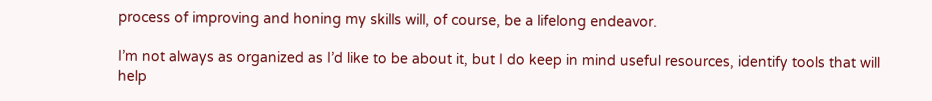process of improving and honing my skills will, of course, be a lifelong endeavor.

I’m not always as organized as I’d like to be about it, but I do keep in mind useful resources, identify tools that will help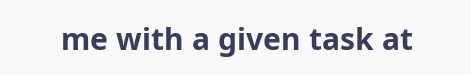me with a given task at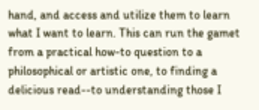hand, and access and utilize them to learn what I want to learn. This can run the gamet from a practical how-to question to a philosophical or artistic one, to finding a delicious read--to understanding those I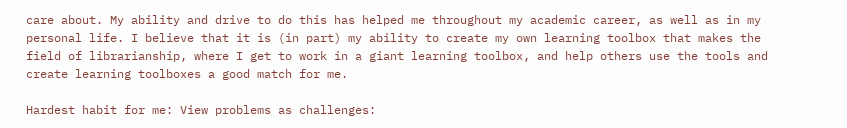care about. My ability and drive to do this has helped me throughout my academic career, as well as in my personal life. I believe that it is (in part) my ability to create my own learning toolbox that makes the field of librarianship, where I get to work in a giant learning toolbox, and help others use the tools and create learning toolboxes a good match for me.

Hardest habit for me: View problems as challenges: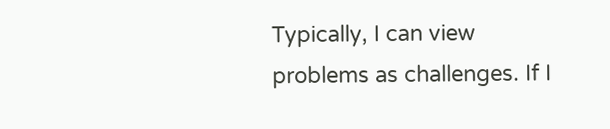Typically, I can view problems as challenges. If I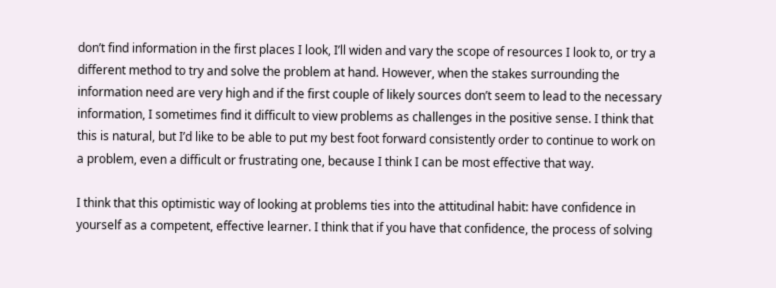don’t find information in the first places I look, I’ll widen and vary the scope of resources I look to, or try a different method to try and solve the problem at hand. However, when the stakes surrounding the information need are very high and if the first couple of likely sources don’t seem to lead to the necessary information, I sometimes find it difficult to view problems as challenges in the positive sense. I think that this is natural, but I’d like to be able to put my best foot forward consistently order to continue to work on a problem, even a difficult or frustrating one, because I think I can be most effective that way.

I think that this optimistic way of looking at problems ties into the attitudinal habit: have confidence in yourself as a competent, effective learner. I think that if you have that confidence, the process of solving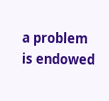a problem is endowed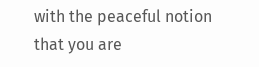with the peaceful notion that you are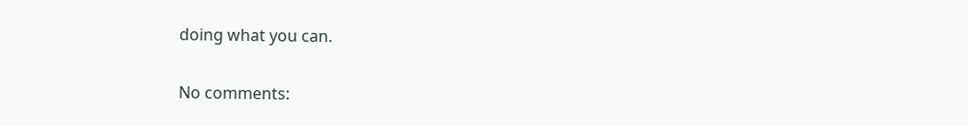doing what you can.

No comments: